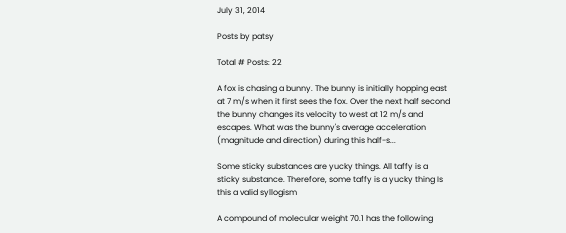July 31, 2014

Posts by patsy

Total # Posts: 22

A fox is chasing a bunny. The bunny is initially hopping east at 7 m/s when it first sees the fox. Over the next half second the bunny changes its velocity to west at 12 m/s and escapes. What was the bunny's average acceleration (magnitude and direction) during this half-s...

Some sticky substances are yucky things. All taffy is a sticky substance. Therefore, some taffy is a yucky thing Is this a valid syllogism

A compound of molecular weight 70.1 has the following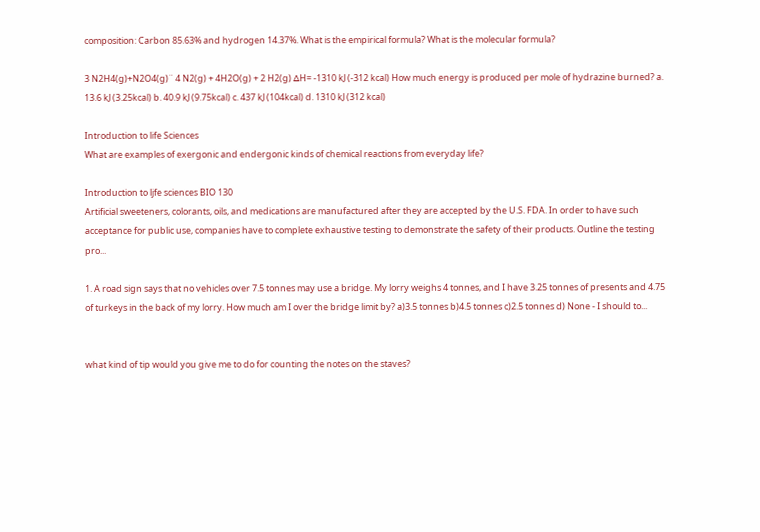composition: Carbon 85.63% and hydrogen 14.37%. What is the empirical formula? What is the molecular formula?

3 N2H4(g)+N2O4(g)¨ 4 N2(g) + 4H2O(g) + 2 H2(g) ∆H= -1310 kJ (-312 kcal) How much energy is produced per mole of hydrazine burned? a. 13.6 kJ (3.25kcal) b. 40.9 kJ (9.75kcal) c. 437 kJ (104kcal) d. 1310 kJ (312 kcal)

Introduction to life Sciences
What are examples of exergonic and endergonic kinds of chemical reactions from everyday life?

Introduction to ljfe sciences BIO 130
Artificial sweeteners, colorants, oils, and medications are manufactured after they are accepted by the U.S. FDA. In order to have such acceptance for public use, companies have to complete exhaustive testing to demonstrate the safety of their products. Outline the testing pro...

1. A road sign says that no vehicles over 7.5 tonnes may use a bridge. My lorry weighs 4 tonnes, and I have 3.25 tonnes of presents and 4.75 of turkeys in the back of my lorry. How much am I over the bridge limit by? a)3.5 tonnes b)4.5 tonnes c)2.5 tonnes d) None - I should to...


what kind of tip would you give me to do for counting the notes on the staves?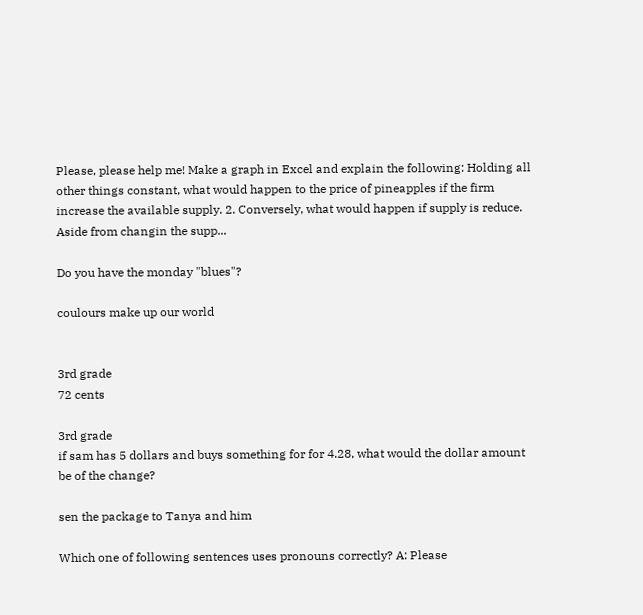Please, please help me! Make a graph in Excel and explain the following: Holding all other things constant, what would happen to the price of pineapples if the firm increase the available supply. 2. Conversely, what would happen if supply is reduce. Aside from changin the supp...

Do you have the monday "blues"?

coulours make up our world


3rd grade
72 cents

3rd grade
if sam has 5 dollars and buys something for for 4.28, what would the dollar amount be of the change?

sen the package to Tanya and him

Which one of following sentences uses pronouns correctly? A: Please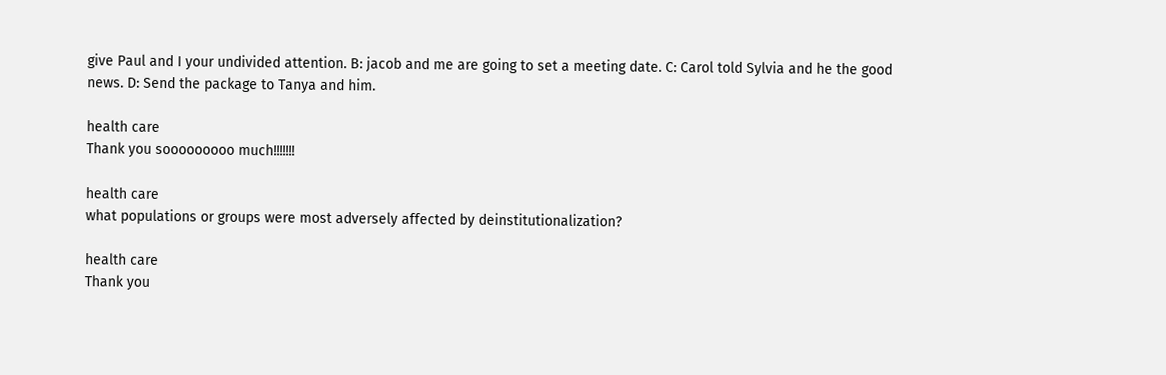give Paul and I your undivided attention. B: jacob and me are going to set a meeting date. C: Carol told Sylvia and he the good news. D: Send the package to Tanya and him.

health care
Thank you sooooooooo much!!!!!!!

health care
what populations or groups were most adversely affected by deinstitutionalization?

health care
Thank you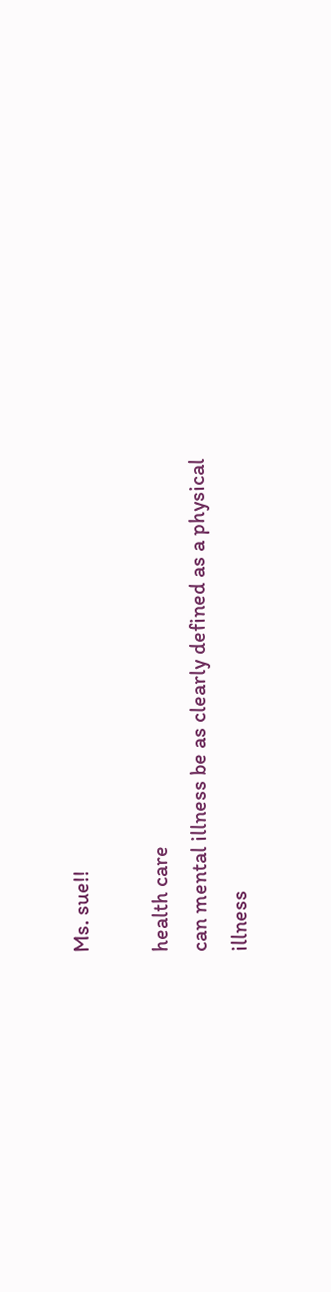Ms. sue!!

health care
can mental illness be as clearly defined as a physical illness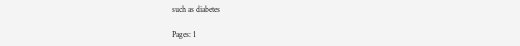such as diabetes

Pages: 1